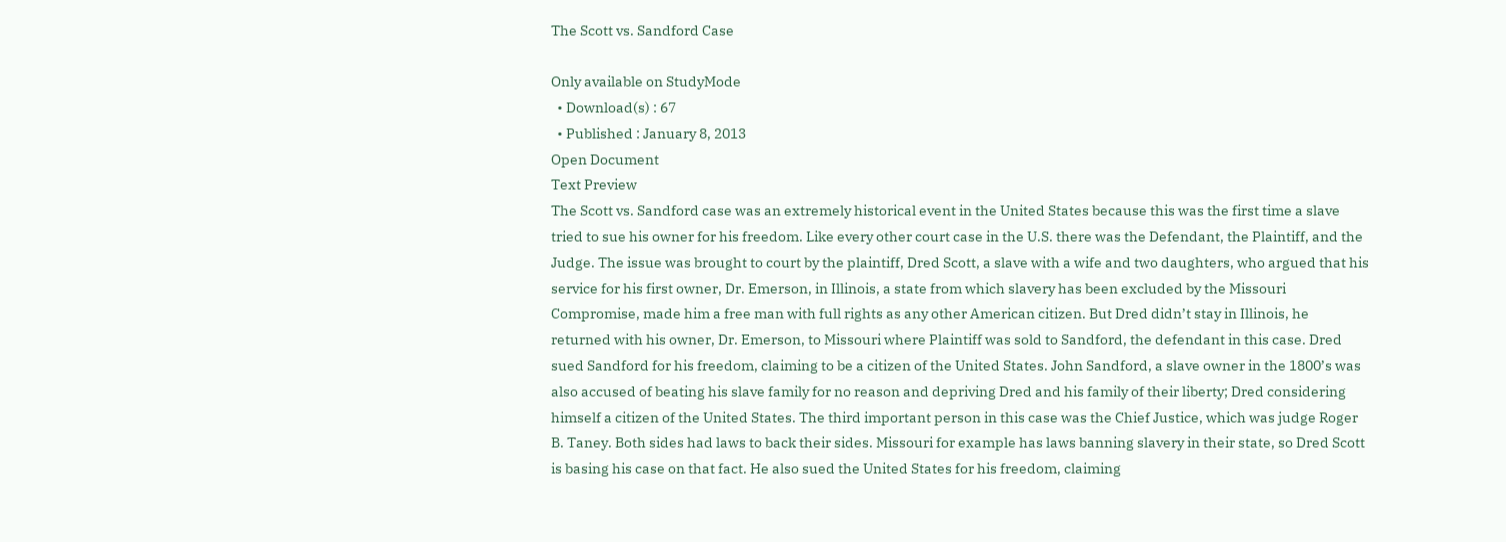The Scott vs. Sandford Case

Only available on StudyMode
  • Download(s) : 67
  • Published : January 8, 2013
Open Document
Text Preview
The Scott vs. Sandford case was an extremely historical event in the United States because this was the first time a slave tried to sue his owner for his freedom. Like every other court case in the U.S. there was the Defendant, the Plaintiff, and the Judge. The issue was brought to court by the plaintiff, Dred Scott, a slave with a wife and two daughters, who argued that his service for his first owner, Dr. Emerson, in Illinois, a state from which slavery has been excluded by the Missouri Compromise, made him a free man with full rights as any other American citizen. But Dred didn’t stay in Illinois, he returned with his owner, Dr. Emerson, to Missouri where Plaintiff was sold to Sandford, the defendant in this case. Dred sued Sandford for his freedom, claiming to be a citizen of the United States. John Sandford, a slave owner in the 1800’s was also accused of beating his slave family for no reason and depriving Dred and his family of their liberty; Dred considering himself a citizen of the United States. The third important person in this case was the Chief Justice, which was judge Roger B. Taney. Both sides had laws to back their sides. Missouri for example has laws banning slavery in their state, so Dred Scott is basing his case on that fact. He also sued the United States for his freedom, claiming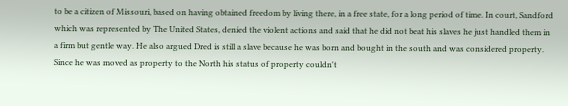to be a citizen of Missouri, based on having obtained freedom by living there, in a free state, for a long period of time. In court, Sandford which was represented by The United States, denied the violent actions and said that he did not beat his slaves he just handled them in a firm but gentle way. He also argued Dred is still a slave because he was born and bought in the south and was considered property. Since he was moved as property to the North his status of property couldn't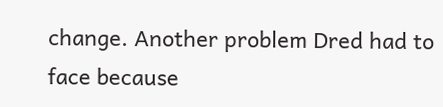change. Another problem Dred had to face because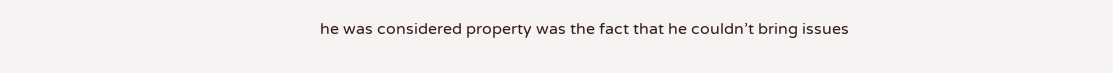he was considered property was the fact that he couldn’t bring issues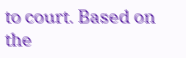to court. Based on the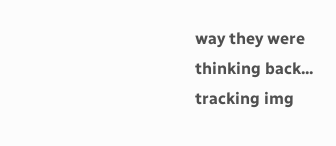way they were thinking back...
tracking img